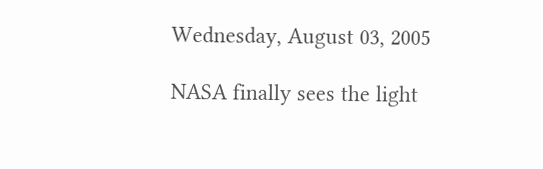Wednesday, August 03, 2005

NASA finally sees the light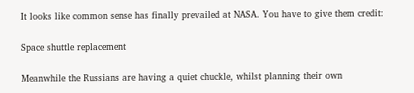It looks like common sense has finally prevailed at NASA. You have to give them credit:

Space shuttle replacement

Meanwhile the Russians are having a quiet chuckle, whilst planning their own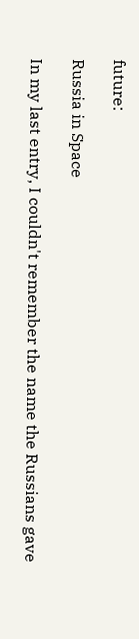future:

Russia in Space

In my last entry, I couldn't remember the name the Russians gave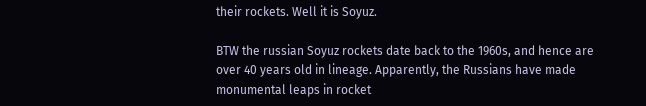their rockets. Well it is Soyuz.

BTW the russian Soyuz rockets date back to the 1960s, and hence are over 40 years old in lineage. Apparently, the Russians have made monumental leaps in rocket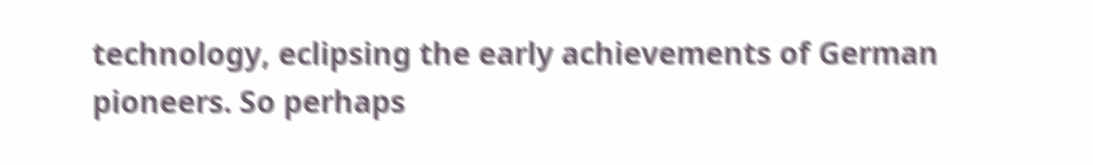technology, eclipsing the early achievements of German pioneers. So perhaps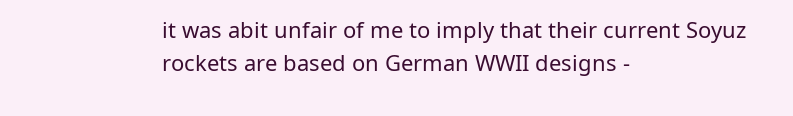it was abit unfair of me to imply that their current Soyuz rockets are based on German WWII designs -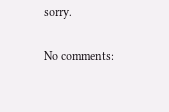sorry.

No comments: